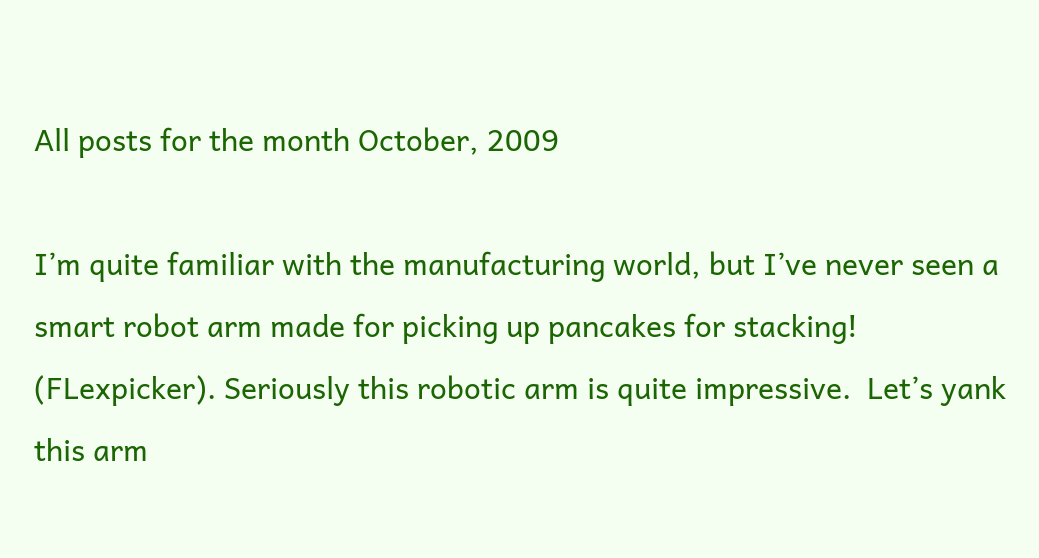All posts for the month October, 2009

I’m quite familiar with the manufacturing world, but I’ve never seen a smart robot arm made for picking up pancakes for stacking! (FLexpicker). Seriously this robotic arm is quite impressive.  Let’s yank this arm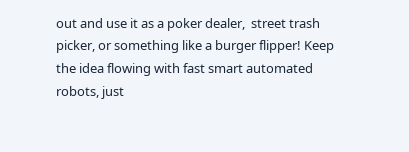out and use it as a poker dealer,  street trash picker, or something like a burger flipper! Keep the idea flowing with fast smart automated robots, just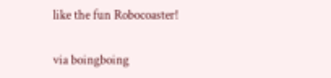like the fun Robocoaster!

via boingboing